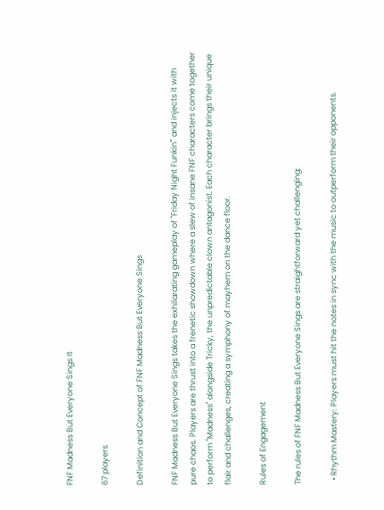FNF Madness But Everyone Sings It

67 players

Definition and Concept of FNF Madness But Everyone Sings

FNF Madness But Everyone Sings takes the exhilarating gameplay of "Friday Night Funkin'" and injects it with pure chaos. Players are thrust into a frenetic showdown where a slew of insane FNF characters come together to perform "Madness" alongside Tricky, the unpredictable clown antagonist. Each character brings their unique flair and challenges, creating a symphony of mayhem on the dance floor.

Rules of Engagement

The rules of FNF Madness But Everyone Sings are straightforward yet challenging:

  • Rhythm Mastery: Players must hit the notes in sync with the music to outperform their opponents.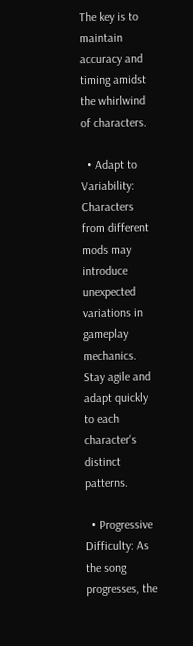The key is to maintain accuracy and timing amidst the whirlwind of characters.

  • Adapt to Variability: Characters from different mods may introduce unexpected variations in gameplay mechanics. Stay agile and adapt quickly to each character's distinct patterns.

  • Progressive Difficulty: As the song progresses, the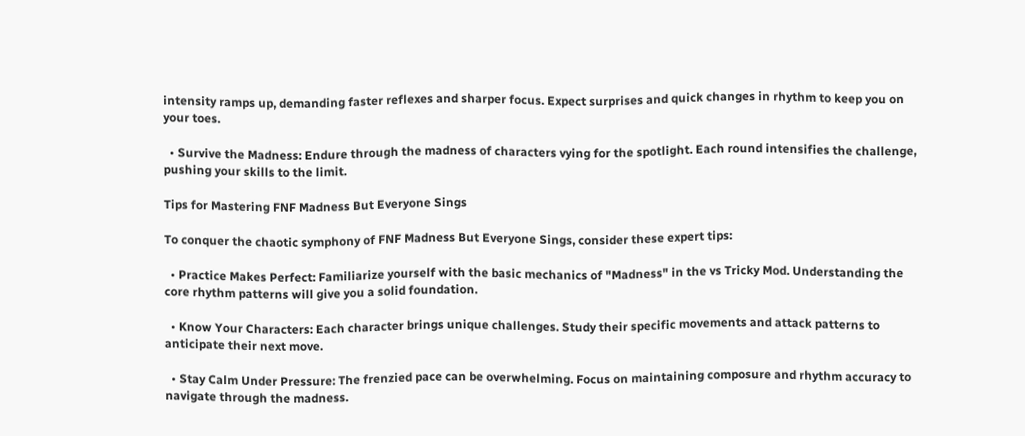intensity ramps up, demanding faster reflexes and sharper focus. Expect surprises and quick changes in rhythm to keep you on your toes.

  • Survive the Madness: Endure through the madness of characters vying for the spotlight. Each round intensifies the challenge, pushing your skills to the limit.

Tips for Mastering FNF Madness But Everyone Sings

To conquer the chaotic symphony of FNF Madness But Everyone Sings, consider these expert tips:

  • Practice Makes Perfect: Familiarize yourself with the basic mechanics of "Madness" in the vs Tricky Mod. Understanding the core rhythm patterns will give you a solid foundation.

  • Know Your Characters: Each character brings unique challenges. Study their specific movements and attack patterns to anticipate their next move.

  • Stay Calm Under Pressure: The frenzied pace can be overwhelming. Focus on maintaining composure and rhythm accuracy to navigate through the madness.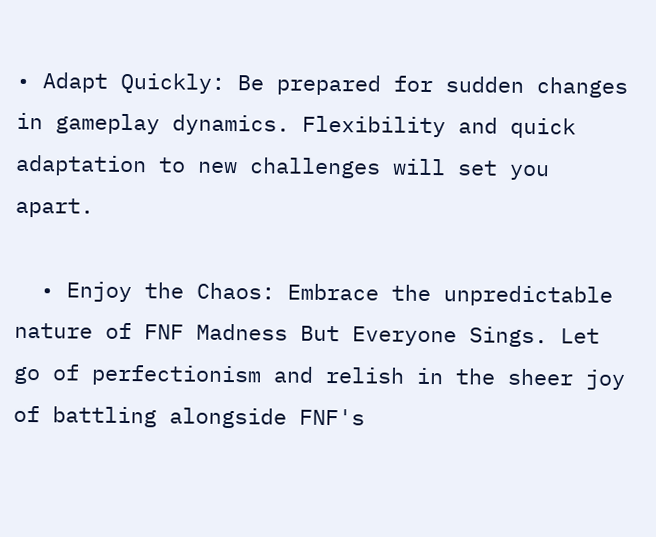• Adapt Quickly: Be prepared for sudden changes in gameplay dynamics. Flexibility and quick adaptation to new challenges will set you apart.

  • Enjoy the Chaos: Embrace the unpredictable nature of FNF Madness But Everyone Sings. Let go of perfectionism and relish in the sheer joy of battling alongside FNF's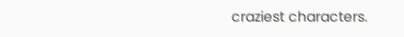craziest characters.